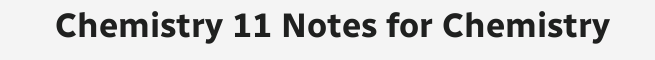Chemistry 11 Notes for Chemistry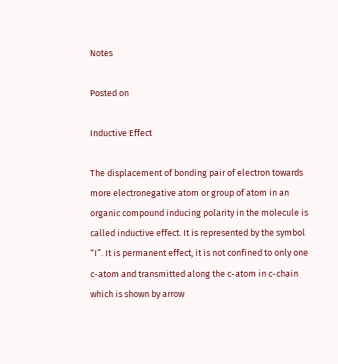Notes

Posted on

Inductive Effect

The displacement of bonding pair of electron towards more electronegative atom or group of atom in an organic compound inducing polarity in the molecule is called inductive effect. It is represented by the symbol “I”. It is permanent effect, it is not confined to only one c-atom and transmitted along the c-atom in c-chain which is shown by arrow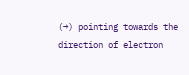(→) pointing towards the direction of electron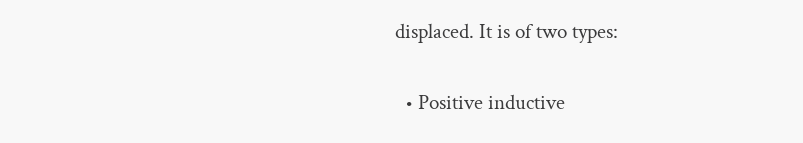displaced. It is of two types:

  • Positive inductive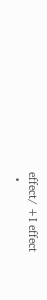effect/ +I effect
  •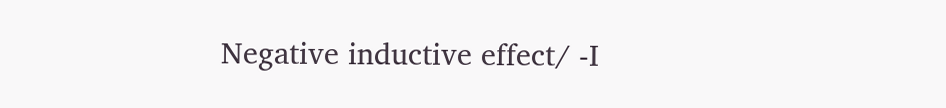Negative inductive effect/ -I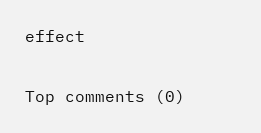effect

Top comments (0)